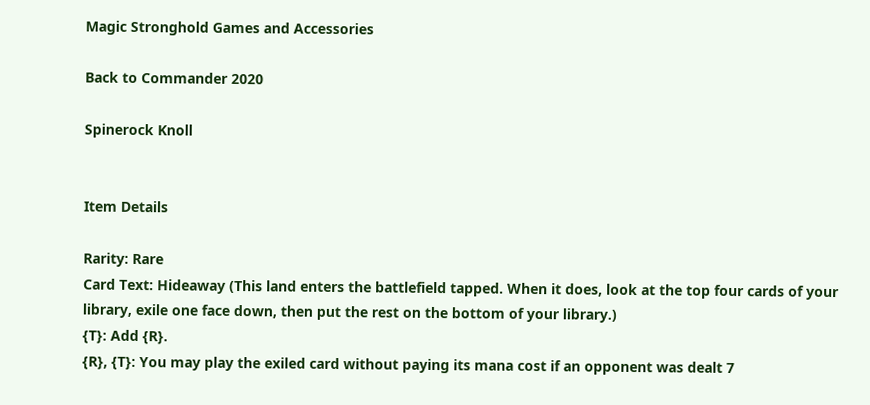Magic Stronghold Games and Accessories

Back to Commander 2020

Spinerock Knoll


Item Details

Rarity: Rare
Card Text: Hideaway (This land enters the battlefield tapped. When it does, look at the top four cards of your library, exile one face down, then put the rest on the bottom of your library.)
{T}: Add {R}.
{R}, {T}: You may play the exiled card without paying its mana cost if an opponent was dealt 7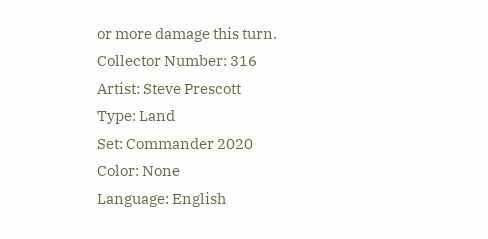or more damage this turn.
Collector Number: 316
Artist: Steve Prescott
Type: Land
Set: Commander 2020
Color: None
Language: English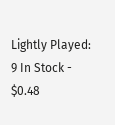Lightly Played: 9 In Stock - $0.48